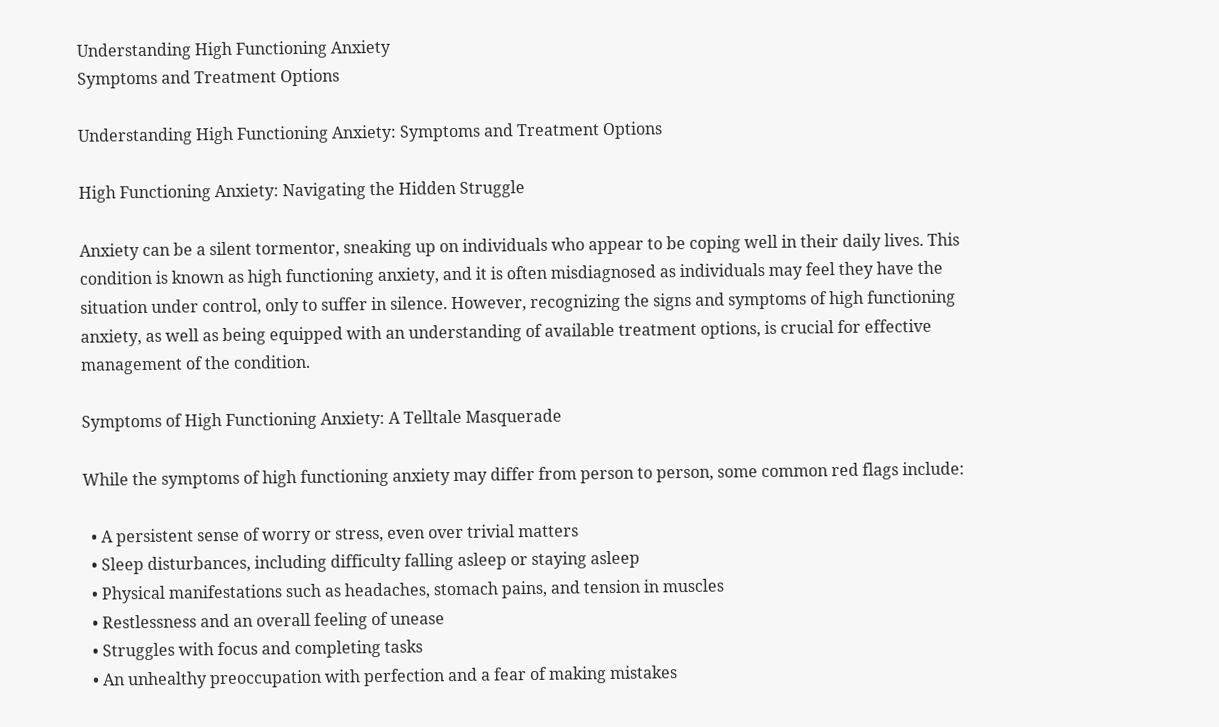Understanding High Functioning Anxiety
Symptoms and Treatment Options

Understanding High Functioning Anxiety: Symptoms and Treatment Options

High Functioning Anxiety: Navigating the Hidden Struggle

Anxiety can be a silent tormentor, sneaking up on individuals who appear to be coping well in their daily lives. This condition is known as high functioning anxiety, and it is often misdiagnosed as individuals may feel they have the situation under control, only to suffer in silence. However, recognizing the signs and symptoms of high functioning anxiety, as well as being equipped with an understanding of available treatment options, is crucial for effective management of the condition.

Symptoms of High Functioning Anxiety: A Telltale Masquerade

While the symptoms of high functioning anxiety may differ from person to person, some common red flags include:

  • A persistent sense of worry or stress, even over trivial matters
  • Sleep disturbances, including difficulty falling asleep or staying asleep
  • Physical manifestations such as headaches, stomach pains, and tension in muscles
  • Restlessness and an overall feeling of unease
  • Struggles with focus and completing tasks
  • An unhealthy preoccupation with perfection and a fear of making mistakes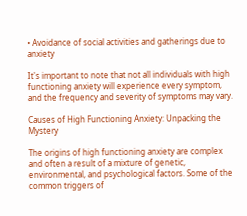• Avoidance of social activities and gatherings due to anxiety

It's important to note that not all individuals with high functioning anxiety will experience every symptom, and the frequency and severity of symptoms may vary.

Causes of High Functioning Anxiety: Unpacking the Mystery

The origins of high functioning anxiety are complex and often a result of a mixture of genetic, environmental, and psychological factors. Some of the common triggers of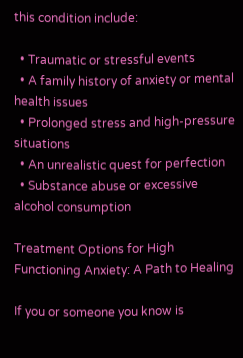this condition include:

  • Traumatic or stressful events
  • A family history of anxiety or mental health issues
  • Prolonged stress and high-pressure situations
  • An unrealistic quest for perfection
  • Substance abuse or excessive alcohol consumption

Treatment Options for High Functioning Anxiety: A Path to Healing

If you or someone you know is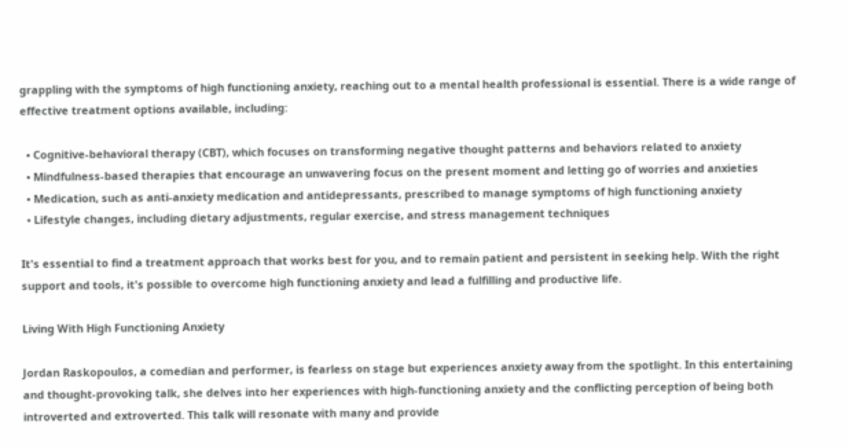grappling with the symptoms of high functioning anxiety, reaching out to a mental health professional is essential. There is a wide range of effective treatment options available, including:

  • Cognitive-behavioral therapy (CBT), which focuses on transforming negative thought patterns and behaviors related to anxiety
  • Mindfulness-based therapies that encourage an unwavering focus on the present moment and letting go of worries and anxieties
  • Medication, such as anti-anxiety medication and antidepressants, prescribed to manage symptoms of high functioning anxiety
  • Lifestyle changes, including dietary adjustments, regular exercise, and stress management techniques

It's essential to find a treatment approach that works best for you, and to remain patient and persistent in seeking help. With the right support and tools, it's possible to overcome high functioning anxiety and lead a fulfilling and productive life.

Living With High Functioning Anxiety

Jordan Raskopoulos, a comedian and performer, is fearless on stage but experiences anxiety away from the spotlight. In this entertaining and thought-provoking talk, she delves into her experiences with high-functioning anxiety and the conflicting perception of being both introverted and extroverted. This talk will resonate with many and provide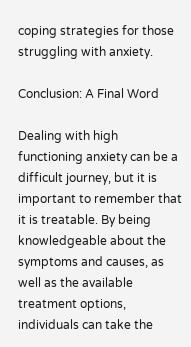coping strategies for those struggling with anxiety.

Conclusion: A Final Word

Dealing with high functioning anxiety can be a difficult journey, but it is important to remember that it is treatable. By being knowledgeable about the symptoms and causes, as well as the available treatment options, individuals can take the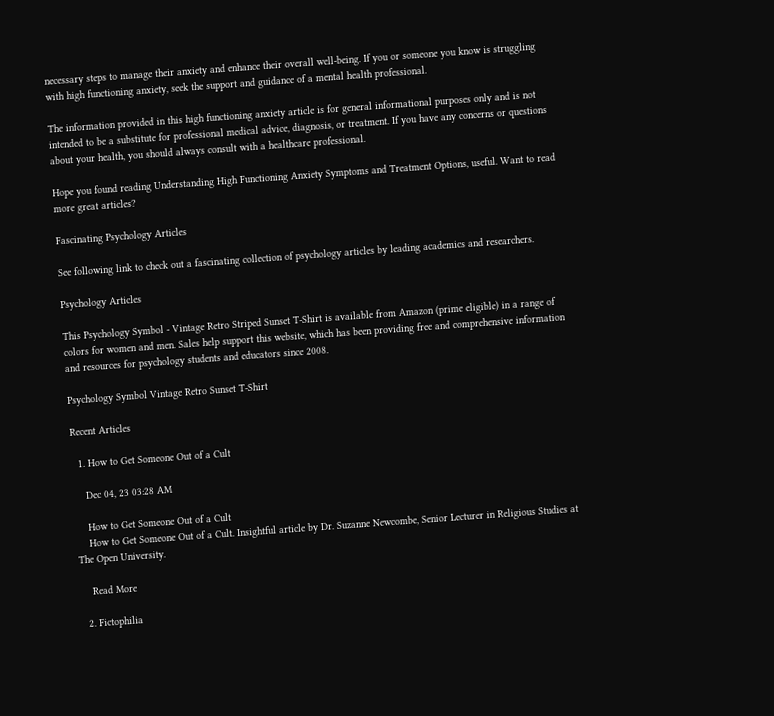necessary steps to manage their anxiety and enhance their overall well-being. If you or someone you know is struggling with high functioning anxiety, seek the support and guidance of a mental health professional.

The information provided in this high functioning anxiety article is for general informational purposes only and is not intended to be a substitute for professional medical advice, diagnosis, or treatment. If you have any concerns or questions about your health, you should always consult with a healthcare professional.

Hope you found reading Understanding High Functioning Anxiety Symptoms and Treatment Options, useful. Want to read more great articles?

Fascinating Psychology Articles

See following link to check out a fascinating collection of psychology articles by leading academics and researchers.

Psychology Articles

This Psychology Symbol - Vintage Retro Striped Sunset T-Shirt is available from Amazon (prime eligible) in a range of colors for women and men. Sales help support this website, which has been providing free and comprehensive information and resources for psychology students and educators since 2008.

Psychology Symbol Vintage Retro Sunset T-Shirt

Recent Articles

  1. How to Get Someone Out of a Cult

    Dec 04, 23 03:28 AM

    How to Get Someone Out of a Cult
    How to Get Someone Out of a Cult. Insightful article by Dr. Suzanne Newcombe, Senior Lecturer in Religious Studies at The Open University.

    Read More

  2. Fictophilia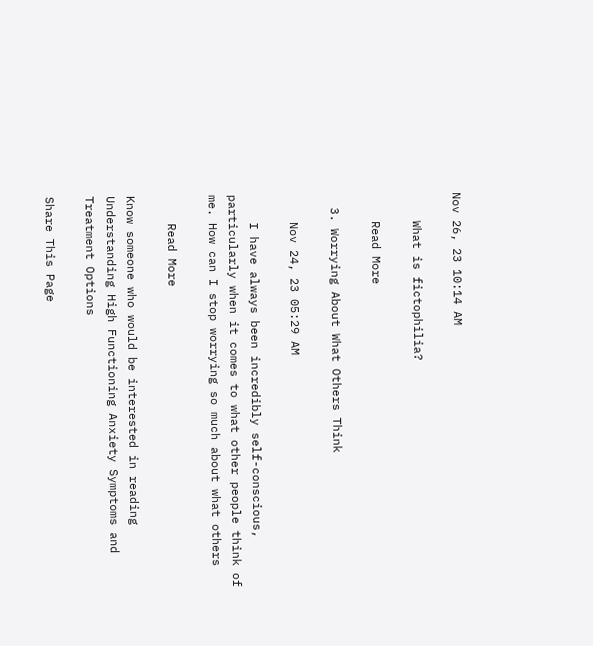Nov 26, 23 10:14 AM

    What is fictophilia?

    Read More

  3. Worrying About What Others Think

    Nov 24, 23 05:29 AM

    I have always been incredibly self-conscious, particularly when it comes to what other people think of me. How can I stop worrying so much about what others

    Read More

Know someone who would be interested in reading Understanding High Functioning Anxiety Symptoms and Treatment Options

Share This Page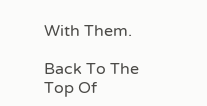With Them.

Back To The Top Of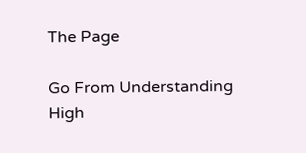The Page

Go From Understanding High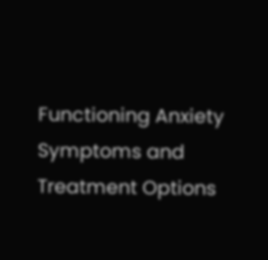Functioning Anxiety Symptoms and Treatment Options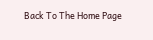Back To The Home Page